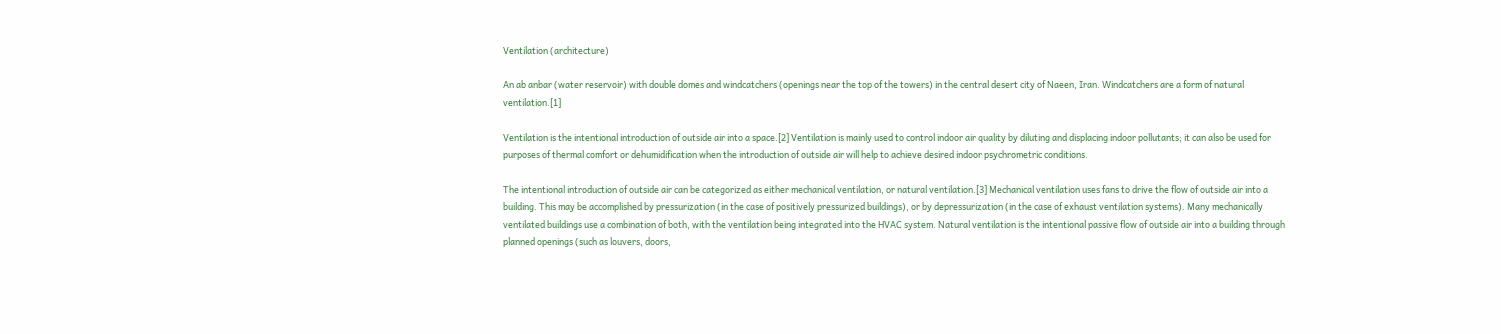Ventilation (architecture)

An ab anbar (water reservoir) with double domes and windcatchers (openings near the top of the towers) in the central desert city of Naeen, Iran. Windcatchers are a form of natural ventilation.[1]

Ventilation is the intentional introduction of outside air into a space.[2] Ventilation is mainly used to control indoor air quality by diluting and displacing indoor pollutants; it can also be used for purposes of thermal comfort or dehumidification when the introduction of outside air will help to achieve desired indoor psychrometric conditions.

The intentional introduction of outside air can be categorized as either mechanical ventilation, or natural ventilation.[3] Mechanical ventilation uses fans to drive the flow of outside air into a building. This may be accomplished by pressurization (in the case of positively pressurized buildings), or by depressurization (in the case of exhaust ventilation systems). Many mechanically ventilated buildings use a combination of both, with the ventilation being integrated into the HVAC system. Natural ventilation is the intentional passive flow of outside air into a building through planned openings (such as louvers, doors,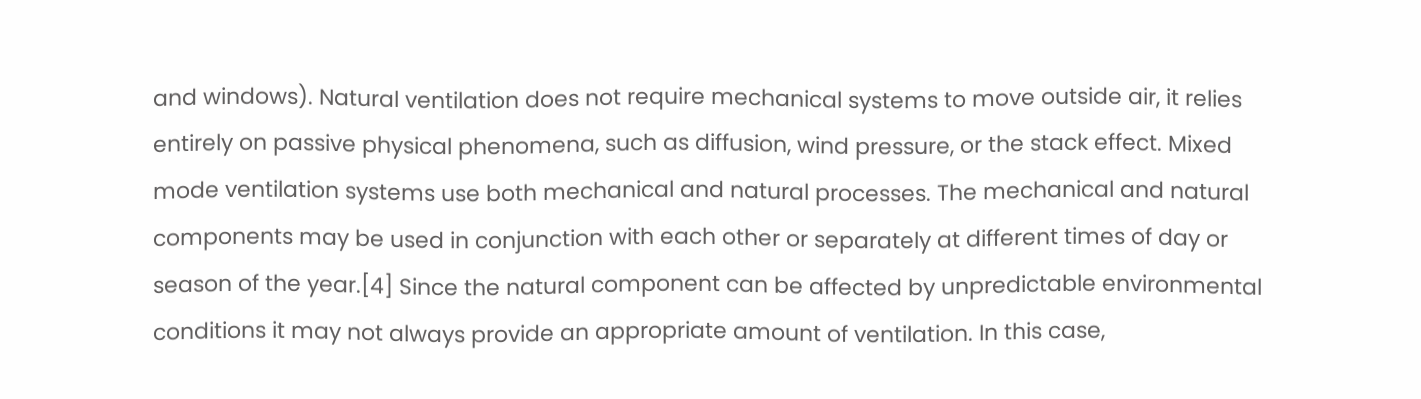and windows). Natural ventilation does not require mechanical systems to move outside air, it relies entirely on passive physical phenomena, such as diffusion, wind pressure, or the stack effect. Mixed mode ventilation systems use both mechanical and natural processes. The mechanical and natural components may be used in conjunction with each other or separately at different times of day or season of the year.[4] Since the natural component can be affected by unpredictable environmental conditions it may not always provide an appropriate amount of ventilation. In this case,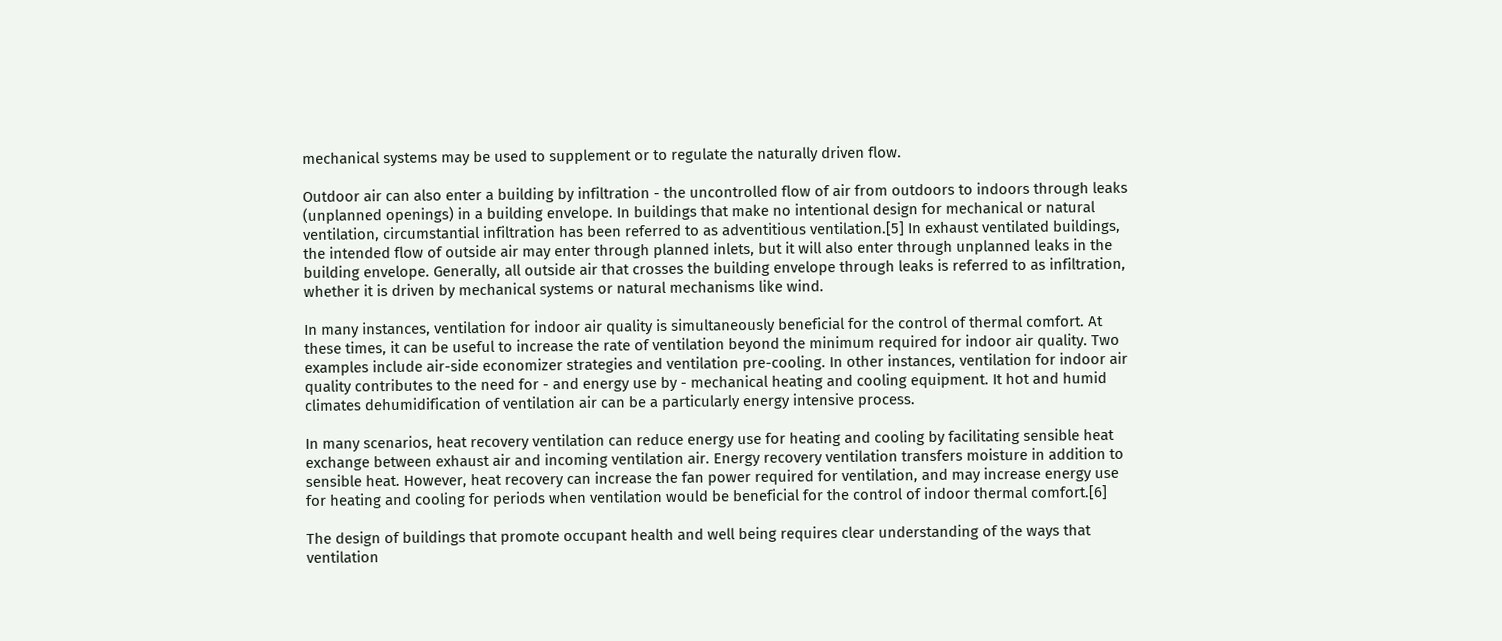mechanical systems may be used to supplement or to regulate the naturally driven flow.

Outdoor air can also enter a building by infiltration - the uncontrolled flow of air from outdoors to indoors through leaks (unplanned openings) in a building envelope. In buildings that make no intentional design for mechanical or natural ventilation, circumstantial infiltration has been referred to as adventitious ventilation.[5] In exhaust ventilated buildings, the intended flow of outside air may enter through planned inlets, but it will also enter through unplanned leaks in the building envelope. Generally, all outside air that crosses the building envelope through leaks is referred to as infiltration, whether it is driven by mechanical systems or natural mechanisms like wind.

In many instances, ventilation for indoor air quality is simultaneously beneficial for the control of thermal comfort. At these times, it can be useful to increase the rate of ventilation beyond the minimum required for indoor air quality. Two examples include air-side economizer strategies and ventilation pre-cooling. In other instances, ventilation for indoor air quality contributes to the need for - and energy use by - mechanical heating and cooling equipment. It hot and humid climates dehumidification of ventilation air can be a particularly energy intensive process.

In many scenarios, heat recovery ventilation can reduce energy use for heating and cooling by facilitating sensible heat exchange between exhaust air and incoming ventilation air. Energy recovery ventilation transfers moisture in addition to sensible heat. However, heat recovery can increase the fan power required for ventilation, and may increase energy use for heating and cooling for periods when ventilation would be beneficial for the control of indoor thermal comfort.[6]

The design of buildings that promote occupant health and well being requires clear understanding of the ways that ventilation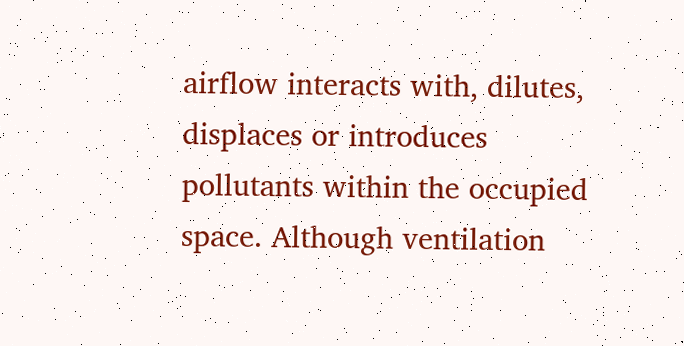airflow interacts with, dilutes, displaces or introduces pollutants within the occupied space. Although ventilation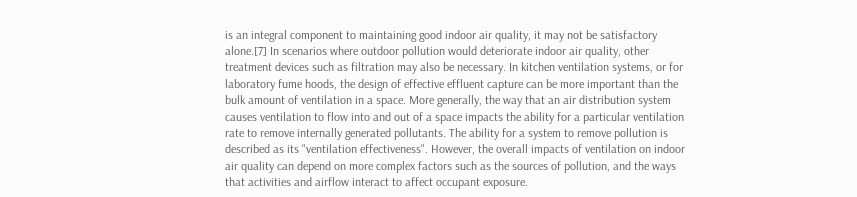is an integral component to maintaining good indoor air quality, it may not be satisfactory alone.[7] In scenarios where outdoor pollution would deteriorate indoor air quality, other treatment devices such as filtration may also be necessary. In kitchen ventilation systems, or for laboratory fume hoods, the design of effective effluent capture can be more important than the bulk amount of ventilation in a space. More generally, the way that an air distribution system causes ventilation to flow into and out of a space impacts the ability for a particular ventilation rate to remove internally generated pollutants. The ability for a system to remove pollution is described as its "ventilation effectiveness". However, the overall impacts of ventilation on indoor air quality can depend on more complex factors such as the sources of pollution, and the ways that activities and airflow interact to affect occupant exposure.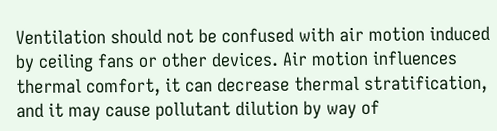Ventilation should not be confused with air motion induced by ceiling fans or other devices. Air motion influences thermal comfort, it can decrease thermal stratification, and it may cause pollutant dilution by way of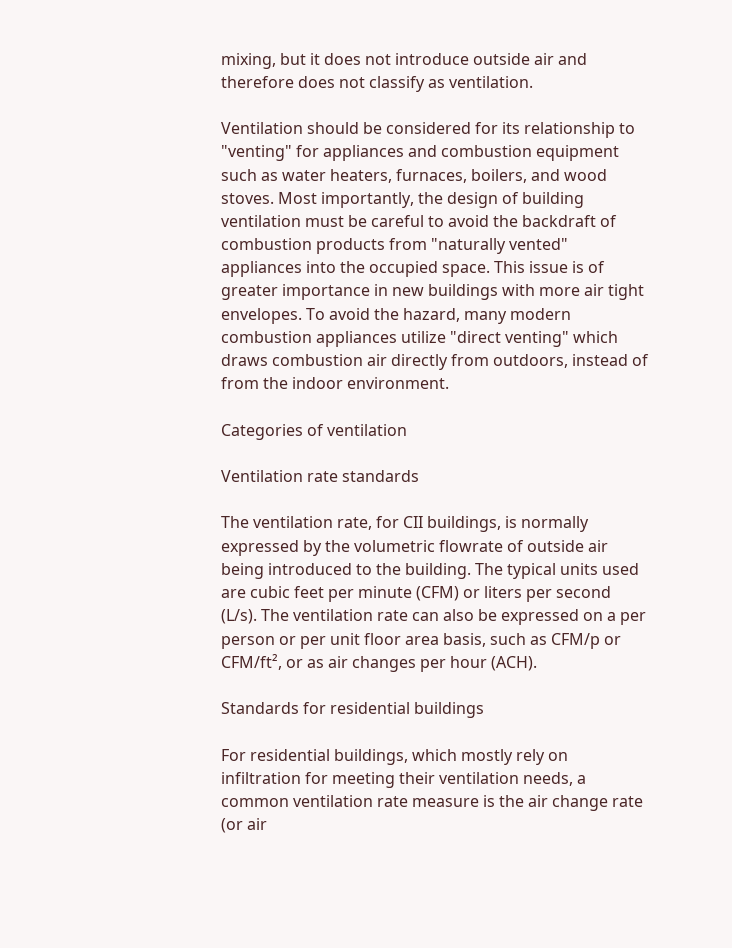mixing, but it does not introduce outside air and therefore does not classify as ventilation.

Ventilation should be considered for its relationship to "venting" for appliances and combustion equipment such as water heaters, furnaces, boilers, and wood stoves. Most importantly, the design of building ventilation must be careful to avoid the backdraft of combustion products from "naturally vented" appliances into the occupied space. This issue is of greater importance in new buildings with more air tight envelopes. To avoid the hazard, many modern combustion appliances utilize "direct venting" which draws combustion air directly from outdoors, instead of from the indoor environment.

Categories of ventilation

Ventilation rate standards

The ventilation rate, for CII buildings, is normally expressed by the volumetric flowrate of outside air being introduced to the building. The typical units used are cubic feet per minute (CFM) or liters per second (L/s). The ventilation rate can also be expressed on a per person or per unit floor area basis, such as CFM/p or CFM/ft², or as air changes per hour (ACH).

Standards for residential buildings

For residential buildings, which mostly rely on infiltration for meeting their ventilation needs, a common ventilation rate measure is the air change rate (or air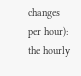changes per hour): the hourly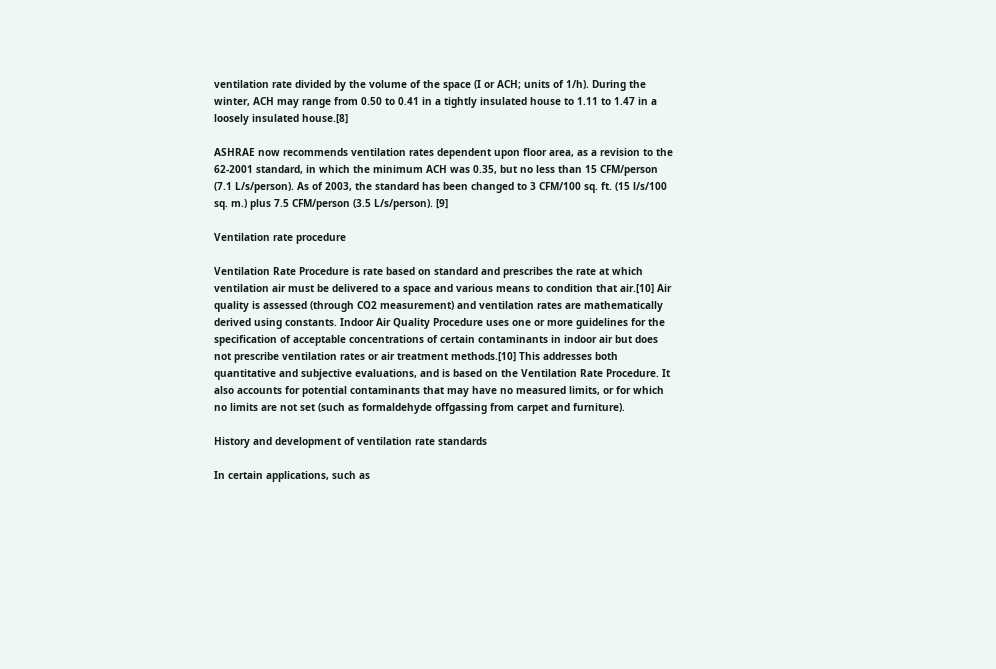ventilation rate divided by the volume of the space (I or ACH; units of 1/h). During the winter, ACH may range from 0.50 to 0.41 in a tightly insulated house to 1.11 to 1.47 in a loosely insulated house.[8]

ASHRAE now recommends ventilation rates dependent upon floor area, as a revision to the 62-2001 standard, in which the minimum ACH was 0.35, but no less than 15 CFM/person (7.1 L/s/person). As of 2003, the standard has been changed to 3 CFM/100 sq. ft. (15 l/s/100 sq. m.) plus 7.5 CFM/person (3.5 L/s/person). [9]

Ventilation rate procedure

Ventilation Rate Procedure is rate based on standard and prescribes the rate at which ventilation air must be delivered to a space and various means to condition that air.[10] Air quality is assessed (through CO2 measurement) and ventilation rates are mathematically derived using constants. Indoor Air Quality Procedure uses one or more guidelines for the specification of acceptable concentrations of certain contaminants in indoor air but does not prescribe ventilation rates or air treatment methods.[10] This addresses both quantitative and subjective evaluations, and is based on the Ventilation Rate Procedure. It also accounts for potential contaminants that may have no measured limits, or for which no limits are not set (such as formaldehyde offgassing from carpet and furniture).

History and development of ventilation rate standards

In certain applications, such as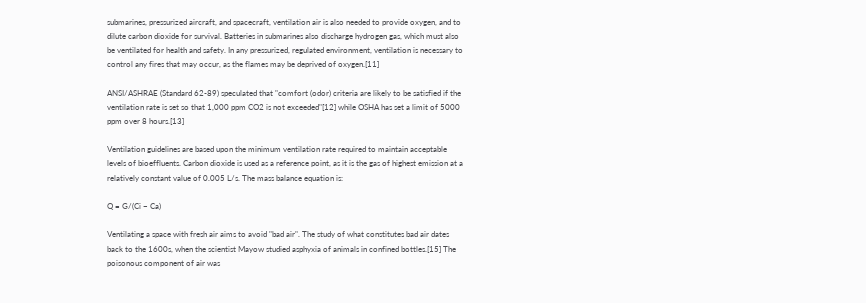submarines, pressurized aircraft, and spacecraft, ventilation air is also needed to provide oxygen, and to dilute carbon dioxide for survival. Batteries in submarines also discharge hydrogen gas, which must also be ventilated for health and safety. In any pressurized, regulated environment, ventilation is necessary to control any fires that may occur, as the flames may be deprived of oxygen.[11]

ANSI/ASHRAE (Standard 62-89) speculated that "comfort (odor) criteria are likely to be satisfied if the ventilation rate is set so that 1,000 ppm CO2 is not exceeded"[12] while OSHA has set a limit of 5000 ppm over 8 hours.[13]

Ventilation guidelines are based upon the minimum ventilation rate required to maintain acceptable levels of bioeffluents. Carbon dioxide is used as a reference point, as it is the gas of highest emission at a relatively constant value of 0.005 L/s. The mass balance equation is:

Q = G/(Ci − Ca)

Ventilating a space with fresh air aims to avoid "bad air". The study of what constitutes bad air dates back to the 1600s, when the scientist Mayow studied asphyxia of animals in confined bottles.[15] The poisonous component of air was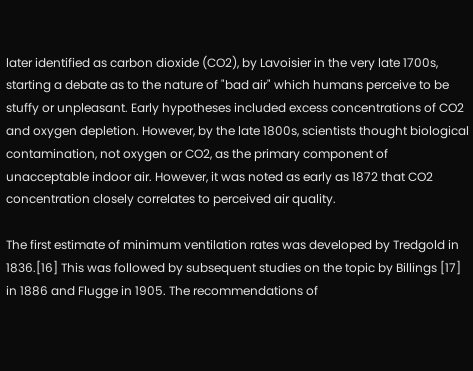later identified as carbon dioxide (CO2), by Lavoisier in the very late 1700s, starting a debate as to the nature of "bad air" which humans perceive to be stuffy or unpleasant. Early hypotheses included excess concentrations of CO2 and oxygen depletion. However, by the late 1800s, scientists thought biological contamination, not oxygen or CO2, as the primary component of unacceptable indoor air. However, it was noted as early as 1872 that CO2 concentration closely correlates to perceived air quality.

The first estimate of minimum ventilation rates was developed by Tredgold in 1836.[16] This was followed by subsequent studies on the topic by Billings [17] in 1886 and Flugge in 1905. The recommendations of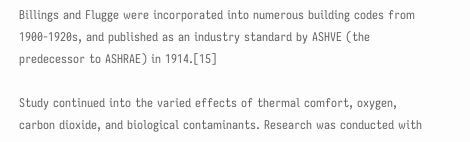Billings and Flugge were incorporated into numerous building codes from 1900-1920s, and published as an industry standard by ASHVE (the predecessor to ASHRAE) in 1914.[15]

Study continued into the varied effects of thermal comfort, oxygen, carbon dioxide, and biological contaminants. Research was conducted with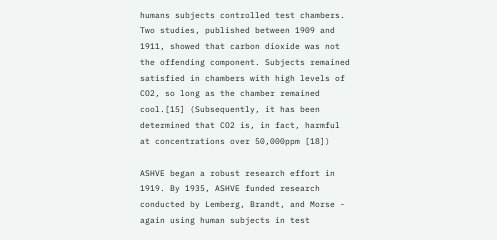humans subjects controlled test chambers. Two studies, published between 1909 and 1911, showed that carbon dioxide was not the offending component. Subjects remained satisfied in chambers with high levels of CO2, so long as the chamber remained cool.[15] (Subsequently, it has been determined that CO2 is, in fact, harmful at concentrations over 50,000ppm [18])

ASHVE began a robust research effort in 1919. By 1935, ASHVE funded research conducted by Lemberg, Brandt, and Morse - again using human subjects in test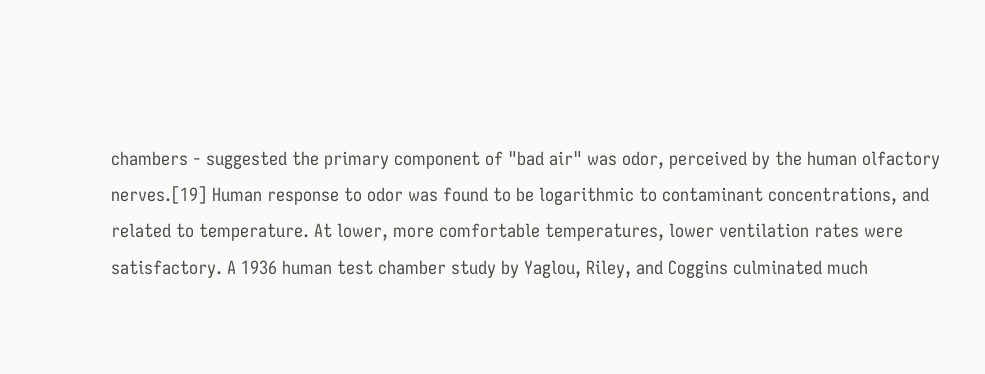chambers - suggested the primary component of "bad air" was odor, perceived by the human olfactory nerves.[19] Human response to odor was found to be logarithmic to contaminant concentrations, and related to temperature. At lower, more comfortable temperatures, lower ventilation rates were satisfactory. A 1936 human test chamber study by Yaglou, Riley, and Coggins culminated much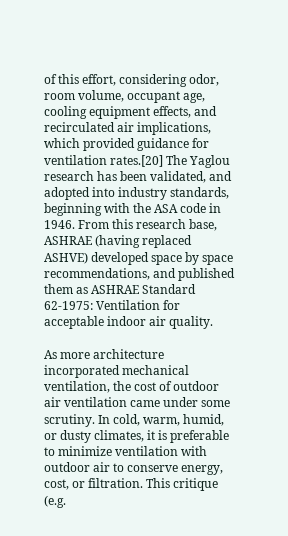of this effort, considering odor, room volume, occupant age, cooling equipment effects, and recirculated air implications, which provided guidance for ventilation rates.[20] The Yaglou research has been validated, and adopted into industry standards, beginning with the ASA code in 1946. From this research base, ASHRAE (having replaced ASHVE) developed space by space recommendations, and published them as ASHRAE Standard 62-1975: Ventilation for acceptable indoor air quality.

As more architecture incorporated mechanical ventilation, the cost of outdoor air ventilation came under some scrutiny. In cold, warm, humid, or dusty climates, it is preferable to minimize ventilation with outdoor air to conserve energy, cost, or filtration. This critique (e.g.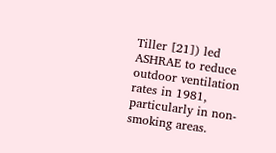Tiller [21]) led ASHRAE to reduce outdoor ventilation rates in 1981, particularly in non-smoking areas.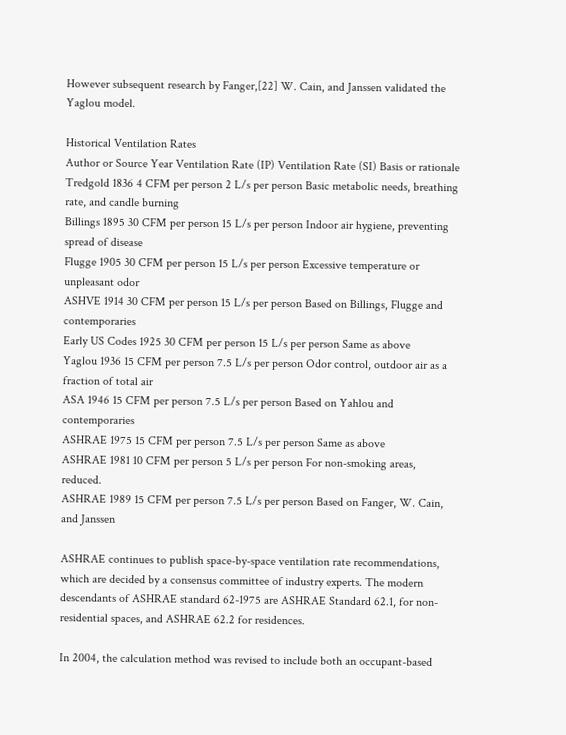However subsequent research by Fanger,[22] W. Cain, and Janssen validated the Yaglou model.

Historical Ventilation Rates
Author or Source Year Ventilation Rate (IP) Ventilation Rate (SI) Basis or rationale
Tredgold 1836 4 CFM per person 2 L/s per person Basic metabolic needs, breathing rate, and candle burning
Billings 1895 30 CFM per person 15 L/s per person Indoor air hygiene, preventing spread of disease
Flugge 1905 30 CFM per person 15 L/s per person Excessive temperature or unpleasant odor
ASHVE 1914 30 CFM per person 15 L/s per person Based on Billings, Flugge and contemporaries
Early US Codes 1925 30 CFM per person 15 L/s per person Same as above
Yaglou 1936 15 CFM per person 7.5 L/s per person Odor control, outdoor air as a fraction of total air
ASA 1946 15 CFM per person 7.5 L/s per person Based on Yahlou and contemporaries
ASHRAE 1975 15 CFM per person 7.5 L/s per person Same as above
ASHRAE 1981 10 CFM per person 5 L/s per person For non-smoking areas, reduced.
ASHRAE 1989 15 CFM per person 7.5 L/s per person Based on Fanger, W. Cain, and Janssen

ASHRAE continues to publish space-by-space ventilation rate recommendations, which are decided by a consensus committee of industry experts. The modern descendants of ASHRAE standard 62-1975 are ASHRAE Standard 62.1, for non-residential spaces, and ASHRAE 62.2 for residences.

In 2004, the calculation method was revised to include both an occupant-based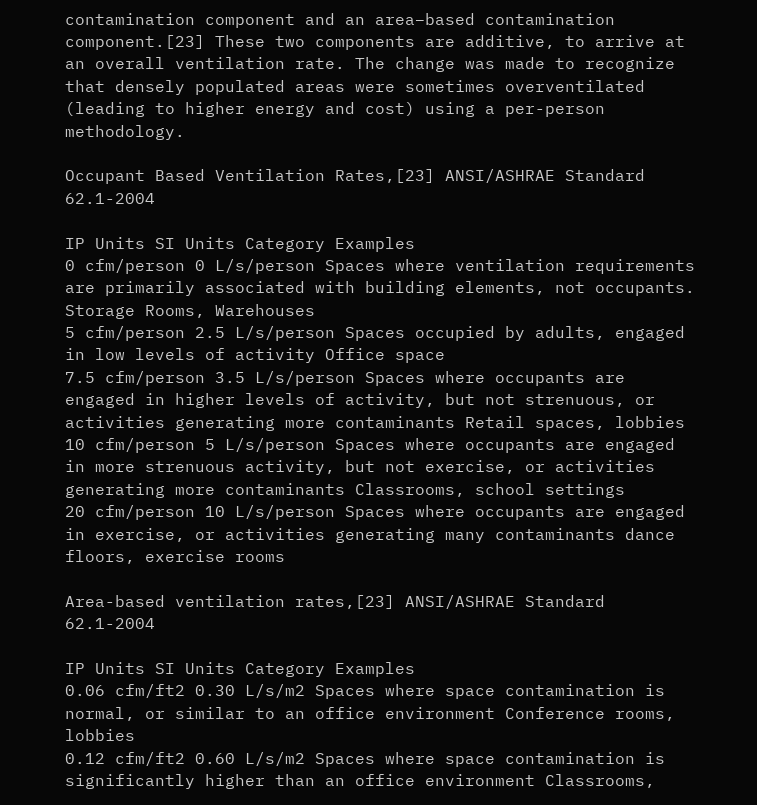contamination component and an area–based contamination component.[23] These two components are additive, to arrive at an overall ventilation rate. The change was made to recognize that densely populated areas were sometimes overventilated (leading to higher energy and cost) using a per-person methodology.

Occupant Based Ventilation Rates,[23] ANSI/ASHRAE Standard 62.1-2004

IP Units SI Units Category Examples
0 cfm/person 0 L/s/person Spaces where ventilation requirements are primarily associated with building elements, not occupants. Storage Rooms, Warehouses
5 cfm/person 2.5 L/s/person Spaces occupied by adults, engaged in low levels of activity Office space
7.5 cfm/person 3.5 L/s/person Spaces where occupants are engaged in higher levels of activity, but not strenuous, or activities generating more contaminants Retail spaces, lobbies
10 cfm/person 5 L/s/person Spaces where occupants are engaged in more strenuous activity, but not exercise, or activities generating more contaminants Classrooms, school settings
20 cfm/person 10 L/s/person Spaces where occupants are engaged in exercise, or activities generating many contaminants dance floors, exercise rooms

Area-based ventilation rates,[23] ANSI/ASHRAE Standard 62.1-2004

IP Units SI Units Category Examples
0.06 cfm/ft2 0.30 L/s/m2 Spaces where space contamination is normal, or similar to an office environment Conference rooms, lobbies
0.12 cfm/ft2 0.60 L/s/m2 Spaces where space contamination is significantly higher than an office environment Classrooms,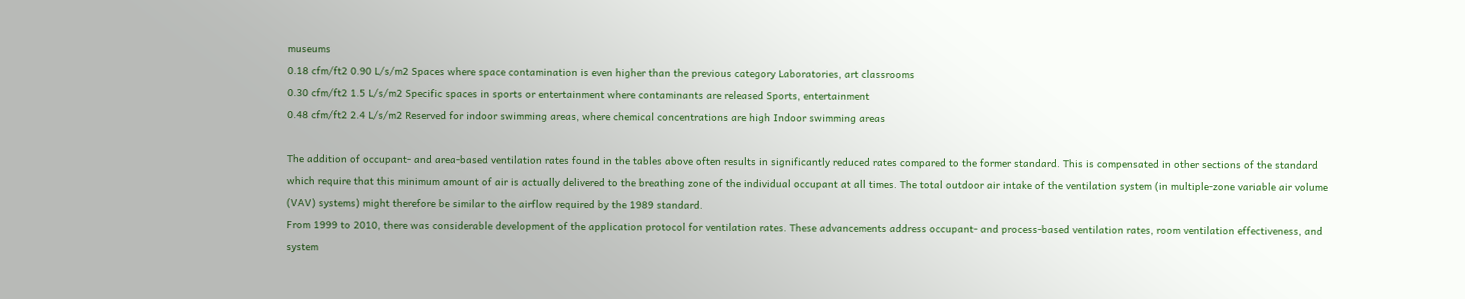museums
0.18 cfm/ft2 0.90 L/s/m2 Spaces where space contamination is even higher than the previous category Laboratories, art classrooms
0.30 cfm/ft2 1.5 L/s/m2 Specific spaces in sports or entertainment where contaminants are released Sports, entertainment
0.48 cfm/ft2 2.4 L/s/m2 Reserved for indoor swimming areas, where chemical concentrations are high Indoor swimming areas

The addition of occupant- and area-based ventilation rates found in the tables above often results in significantly reduced rates compared to the former standard. This is compensated in other sections of the standard which require that this minimum amount of air is actually delivered to the breathing zone of the individual occupant at all times. The total outdoor air intake of the ventilation system (in multiple-zone variable air volume (VAV) systems) might therefore be similar to the airflow required by the 1989 standard.
From 1999 to 2010, there was considerable development of the application protocol for ventilation rates. These advancements address occupant- and process-based ventilation rates, room ventilation effectiveness, and system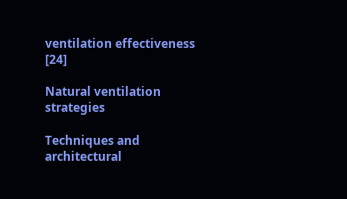ventilation effectiveness [24]

Natural ventilation strategies

Techniques and architectural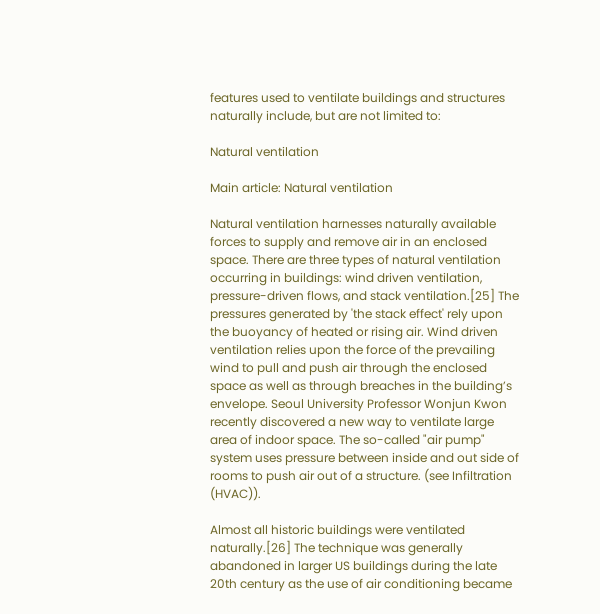features used to ventilate buildings and structures naturally include, but are not limited to:

Natural ventilation

Main article: Natural ventilation

Natural ventilation harnesses naturally available forces to supply and remove air in an enclosed space. There are three types of natural ventilation occurring in buildings: wind driven ventilation, pressure-driven flows, and stack ventilation.[25] The pressures generated by 'the stack effect' rely upon the buoyancy of heated or rising air. Wind driven ventilation relies upon the force of the prevailing wind to pull and push air through the enclosed space as well as through breaches in the building’s envelope. Seoul University Professor Wonjun Kwon recently discovered a new way to ventilate large area of indoor space. The so-called "air pump" system uses pressure between inside and out side of rooms to push air out of a structure. (see Infiltration (HVAC)).

Almost all historic buildings were ventilated naturally.[26] The technique was generally abandoned in larger US buildings during the late 20th century as the use of air conditioning became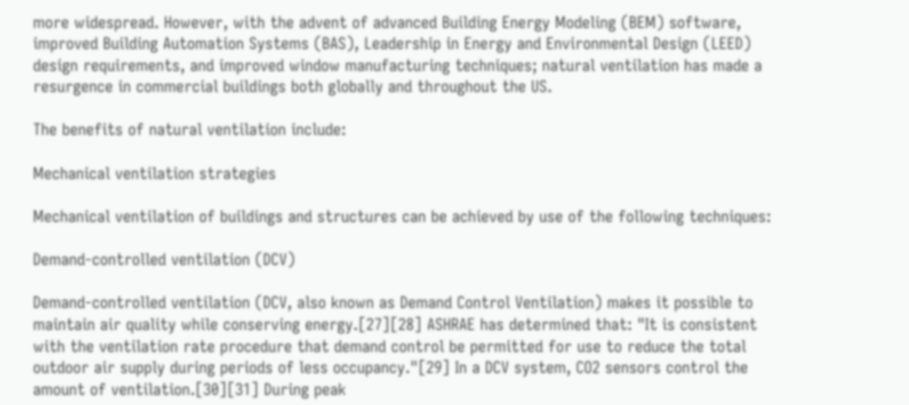more widespread. However, with the advent of advanced Building Energy Modeling (BEM) software, improved Building Automation Systems (BAS), Leadership in Energy and Environmental Design (LEED) design requirements, and improved window manufacturing techniques; natural ventilation has made a resurgence in commercial buildings both globally and throughout the US.

The benefits of natural ventilation include:

Mechanical ventilation strategies

Mechanical ventilation of buildings and structures can be achieved by use of the following techniques:

Demand-controlled ventilation (DCV)

Demand-controlled ventilation (DCV, also known as Demand Control Ventilation) makes it possible to maintain air quality while conserving energy.[27][28] ASHRAE has determined that: "It is consistent with the ventilation rate procedure that demand control be permitted for use to reduce the total outdoor air supply during periods of less occupancy."[29] In a DCV system, CO2 sensors control the amount of ventilation.[30][31] During peak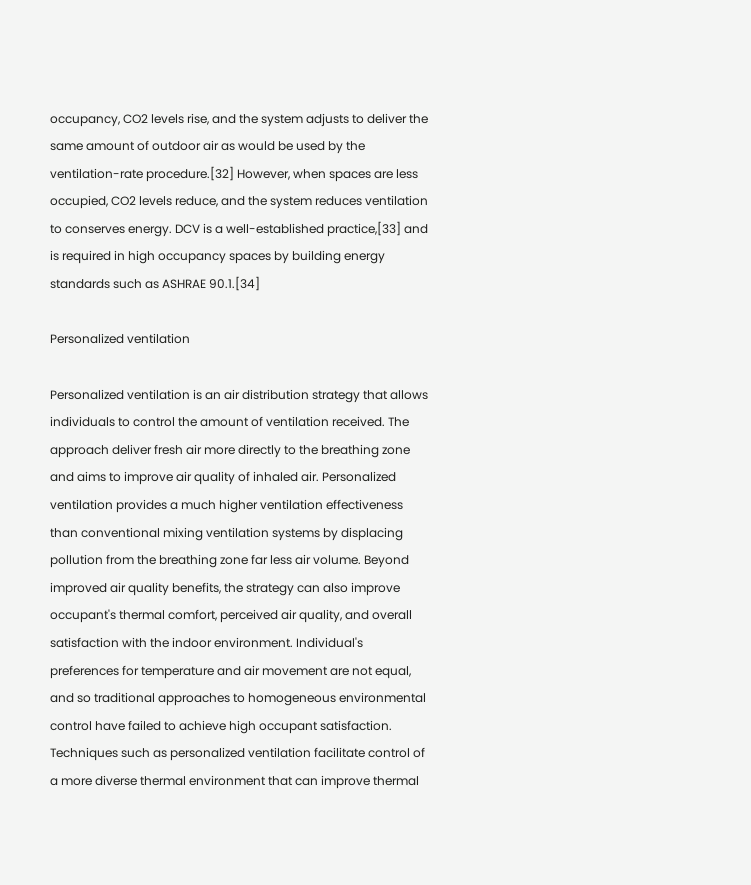occupancy, CO2 levels rise, and the system adjusts to deliver the same amount of outdoor air as would be used by the ventilation-rate procedure.[32] However, when spaces are less occupied, CO2 levels reduce, and the system reduces ventilation to conserves energy. DCV is a well-established practice,[33] and is required in high occupancy spaces by building energy standards such as ASHRAE 90.1.[34]

Personalized ventilation

Personalized ventilation is an air distribution strategy that allows individuals to control the amount of ventilation received. The approach deliver fresh air more directly to the breathing zone and aims to improve air quality of inhaled air. Personalized ventilation provides a much higher ventilation effectiveness than conventional mixing ventilation systems by displacing pollution from the breathing zone far less air volume. Beyond improved air quality benefits, the strategy can also improve occupant's thermal comfort, perceived air quality, and overall satisfaction with the indoor environment. Individual's preferences for temperature and air movement are not equal, and so traditional approaches to homogeneous environmental control have failed to achieve high occupant satisfaction. Techniques such as personalized ventilation facilitate control of a more diverse thermal environment that can improve thermal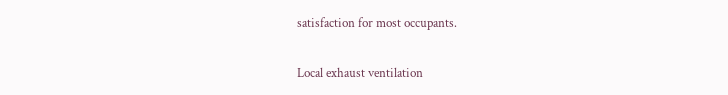satisfaction for most occupants.

Local exhaust ventilation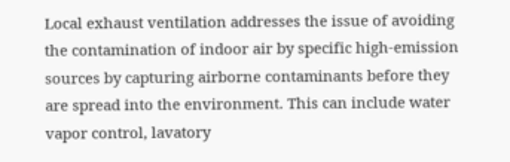Local exhaust ventilation addresses the issue of avoiding the contamination of indoor air by specific high-emission sources by capturing airborne contaminants before they are spread into the environment. This can include water vapor control, lavatory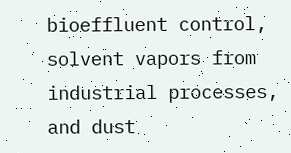bioeffluent control, solvent vapors from industrial processes, and dust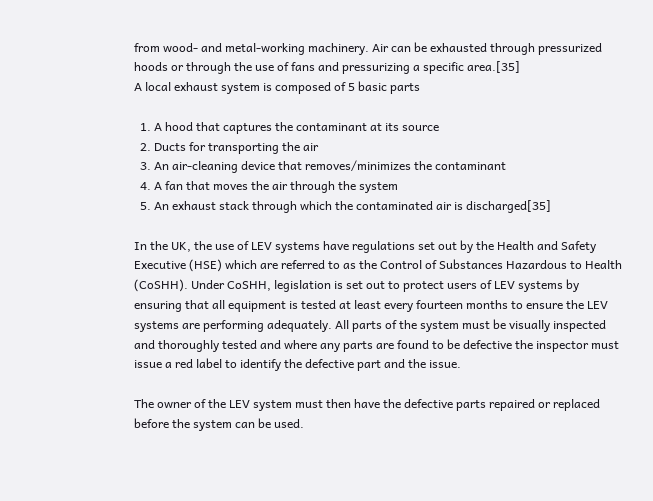from wood- and metal-working machinery. Air can be exhausted through pressurized hoods or through the use of fans and pressurizing a specific area.[35]
A local exhaust system is composed of 5 basic parts

  1. A hood that captures the contaminant at its source
  2. Ducts for transporting the air
  3. An air-cleaning device that removes/minimizes the contaminant
  4. A fan that moves the air through the system
  5. An exhaust stack through which the contaminated air is discharged[35]

In the UK, the use of LEV systems have regulations set out by the Health and Safety Executive (HSE) which are referred to as the Control of Substances Hazardous to Health (CoSHH). Under CoSHH, legislation is set out to protect users of LEV systems by ensuring that all equipment is tested at least every fourteen months to ensure the LEV systems are performing adequately. All parts of the system must be visually inspected and thoroughly tested and where any parts are found to be defective the inspector must issue a red label to identify the defective part and the issue.

The owner of the LEV system must then have the defective parts repaired or replaced before the system can be used.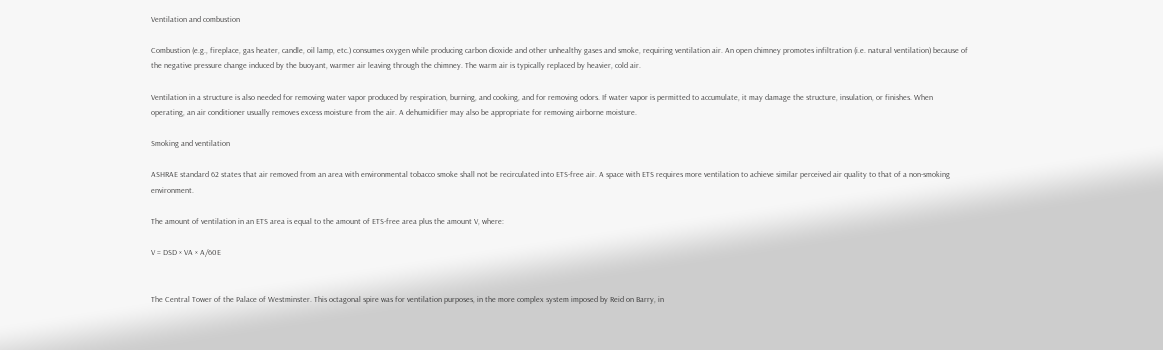Ventilation and combustion

Combustion (e.g., fireplace, gas heater, candle, oil lamp, etc.) consumes oxygen while producing carbon dioxide and other unhealthy gases and smoke, requiring ventilation air. An open chimney promotes infiltration (i.e. natural ventilation) because of the negative pressure change induced by the buoyant, warmer air leaving through the chimney. The warm air is typically replaced by heavier, cold air.

Ventilation in a structure is also needed for removing water vapor produced by respiration, burning, and cooking, and for removing odors. If water vapor is permitted to accumulate, it may damage the structure, insulation, or finishes. When operating, an air conditioner usually removes excess moisture from the air. A dehumidifier may also be appropriate for removing airborne moisture.

Smoking and ventilation

ASHRAE standard 62 states that air removed from an area with environmental tobacco smoke shall not be recirculated into ETS-free air. A space with ETS requires more ventilation to achieve similar perceived air quality to that of a non-smoking environment.

The amount of ventilation in an ETS area is equal to the amount of ETS-free area plus the amount V, where:

V = DSD × VA × A/60E


The Central Tower of the Palace of Westminster. This octagonal spire was for ventilation purposes, in the more complex system imposed by Reid on Barry, in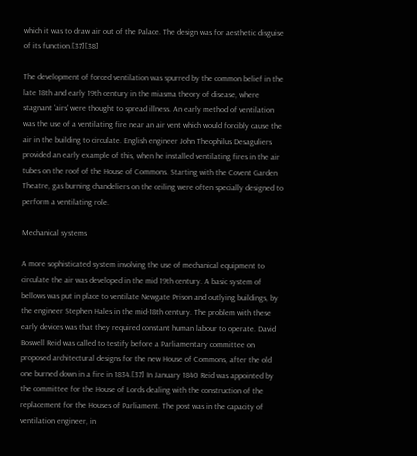which it was to draw air out of the Palace. The design was for aesthetic disguise of its function.[37][38]

The development of forced ventilation was spurred by the common belief in the late 18th and early 19th century in the miasma theory of disease, where stagnant 'airs' were thought to spread illness. An early method of ventilation was the use of a ventilating fire near an air vent which would forcibly cause the air in the building to circulate. English engineer John Theophilus Desaguliers provided an early example of this, when he installed ventilating fires in the air tubes on the roof of the House of Commons. Starting with the Covent Garden Theatre, gas burning chandeliers on the ceiling were often specially designed to perform a ventilating role.

Mechanical systems

A more sophisticated system involving the use of mechanical equipment to circulate the air was developed in the mid 19th century. A basic system of bellows was put in place to ventilate Newgate Prison and outlying buildings, by the engineer Stephen Hales in the mid-18th century. The problem with these early devices was that they required constant human labour to operate. David Boswell Reid was called to testify before a Parliamentary committee on proposed architectural designs for the new House of Commons, after the old one burned down in a fire in 1834.[37] In January 1840 Reid was appointed by the committee for the House of Lords dealing with the construction of the replacement for the Houses of Parliament. The post was in the capacity of ventilation engineer, in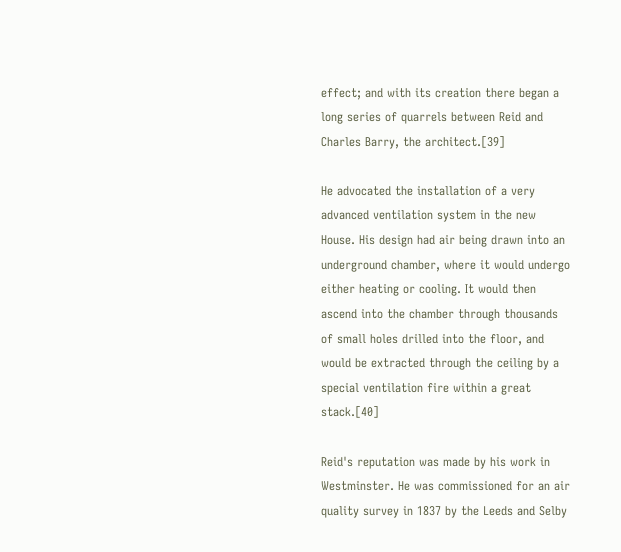effect; and with its creation there began a long series of quarrels between Reid and Charles Barry, the architect.[39]

He advocated the installation of a very advanced ventilation system in the new House. His design had air being drawn into an underground chamber, where it would undergo either heating or cooling. It would then ascend into the chamber through thousands of small holes drilled into the floor, and would be extracted through the ceiling by a special ventilation fire within a great stack.[40]

Reid's reputation was made by his work in Westminster. He was commissioned for an air quality survey in 1837 by the Leeds and Selby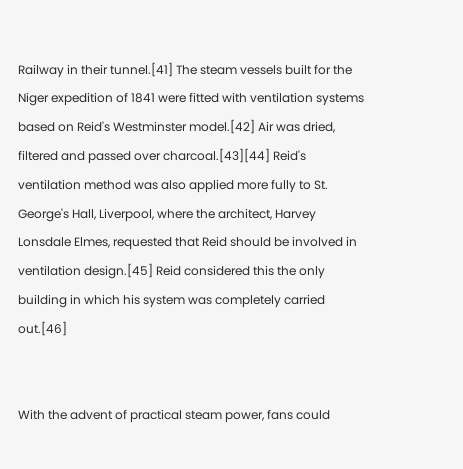Railway in their tunnel.[41] The steam vessels built for the Niger expedition of 1841 were fitted with ventilation systems based on Reid's Westminster model.[42] Air was dried, filtered and passed over charcoal.[43][44] Reid's ventilation method was also applied more fully to St. George's Hall, Liverpool, where the architect, Harvey Lonsdale Elmes, requested that Reid should be involved in ventilation design.[45] Reid considered this the only building in which his system was completely carried out.[46]


With the advent of practical steam power, fans could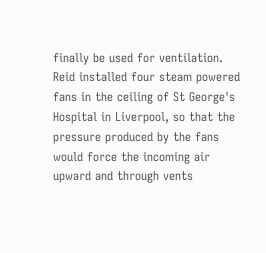finally be used for ventilation. Reid installed four steam powered fans in the ceiling of St George's Hospital in Liverpool, so that the pressure produced by the fans would force the incoming air upward and through vents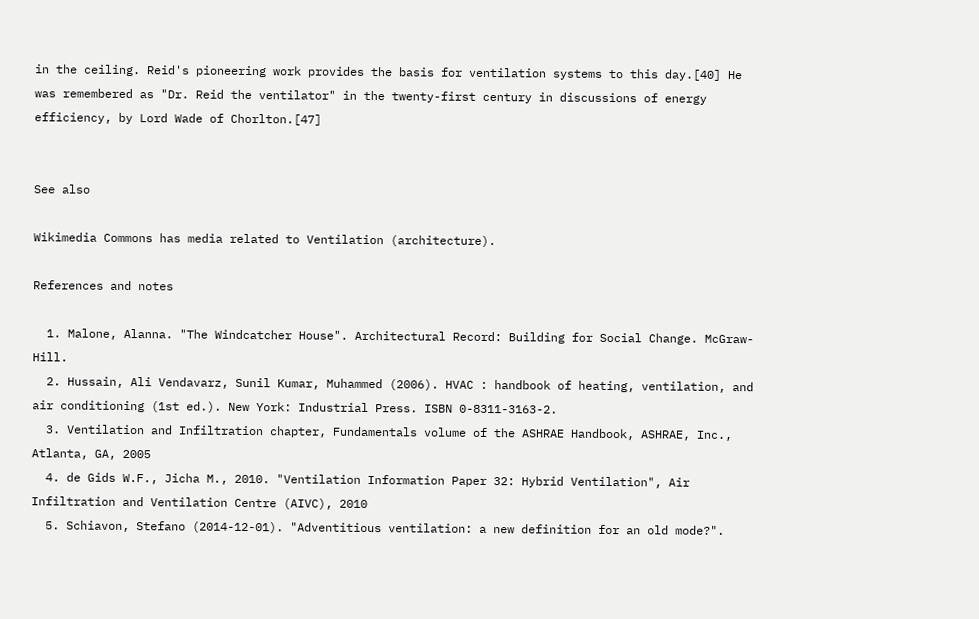in the ceiling. Reid's pioneering work provides the basis for ventilation systems to this day.[40] He was remembered as "Dr. Reid the ventilator" in the twenty-first century in discussions of energy efficiency, by Lord Wade of Chorlton.[47]


See also

Wikimedia Commons has media related to Ventilation (architecture).

References and notes

  1. Malone, Alanna. "The Windcatcher House". Architectural Record: Building for Social Change. McGraw-Hill.
  2. Hussain, Ali Vendavarz, Sunil Kumar, Muhammed (2006). HVAC : handbook of heating, ventilation, and air conditioning (1st ed.). New York: Industrial Press. ISBN 0-8311-3163-2.
  3. Ventilation and Infiltration chapter, Fundamentals volume of the ASHRAE Handbook, ASHRAE, Inc., Atlanta, GA, 2005
  4. de Gids W.F., Jicha M., 2010. "Ventilation Information Paper 32: Hybrid Ventilation", Air Infiltration and Ventilation Centre (AIVC), 2010
  5. Schiavon, Stefano (2014-12-01). "Adventitious ventilation: a new definition for an old mode?".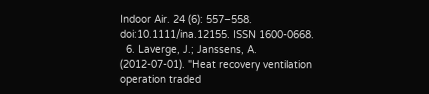Indoor Air. 24 (6): 557–558. doi:10.1111/ina.12155. ISSN 1600-0668.
  6. Laverge, J.; Janssens, A. (2012-07-01). "Heat recovery ventilation operation traded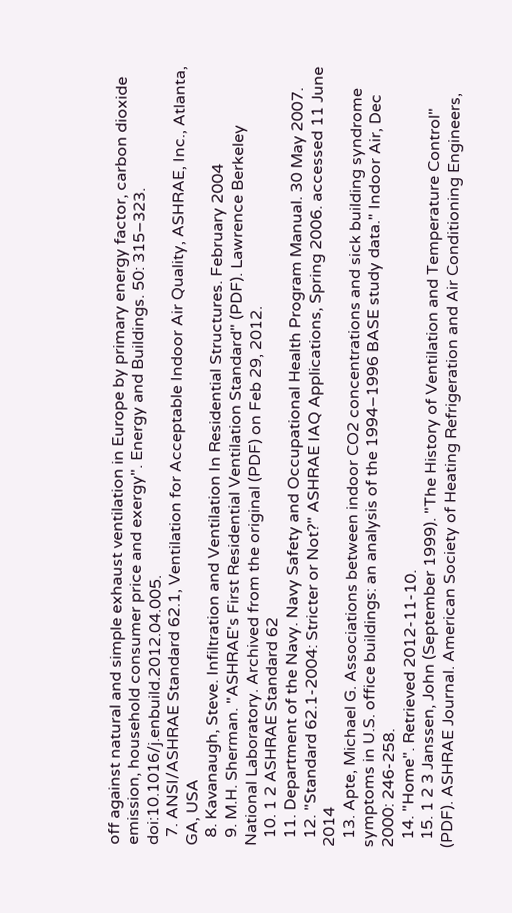off against natural and simple exhaust ventilation in Europe by primary energy factor, carbon dioxide emission, household consumer price and exergy". Energy and Buildings. 50: 315–323. doi:10.1016/j.enbuild.2012.04.005.
  7. ANSI/ASHRAE Standard 62.1, Ventilation for Acceptable Indoor Air Quality, ASHRAE, Inc., Atlanta, GA, USA
  8. Kavanaugh, Steve. Infiltration and Ventilation In Residential Structures. February 2004
  9. M.H. Sherman. "ASHRAE's First Residential Ventilation Standard" (PDF). Lawrence Berkeley National Laboratory. Archived from the original (PDF) on Feb 29, 2012.
  10. 1 2 ASHRAE Standard 62
  11. Department of the Navy. Navy Safety and Occupational Health Program Manual. 30 May 2007.
  12. "Standard 62.1-2004: Stricter or Not?" ASHRAE IAQ Applications, Spring 2006. accessed 11 June 2014
  13. Apte, Michael G. Associations between indoor CO2 concentrations and sick building syndrome symptoms in U.S. office buildings: an analysis of the 1994–1996 BASE study data." Indoor Air, Dec 2000: 246-258.
  14. "Home". Retrieved 2012-11-10.
  15. 1 2 3 Janssen, John (September 1999). "The History of Ventilation and Temperature Control" (PDF). ASHRAE Journal. American Society of Heating Refrigeration and Air Conditioning Engineers,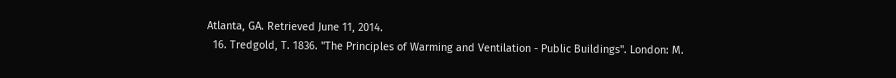Atlanta, GA. Retrieved June 11, 2014.
  16. Tredgold, T. 1836. "The Principles of Warming and Ventilation - Public Buildings". London: M.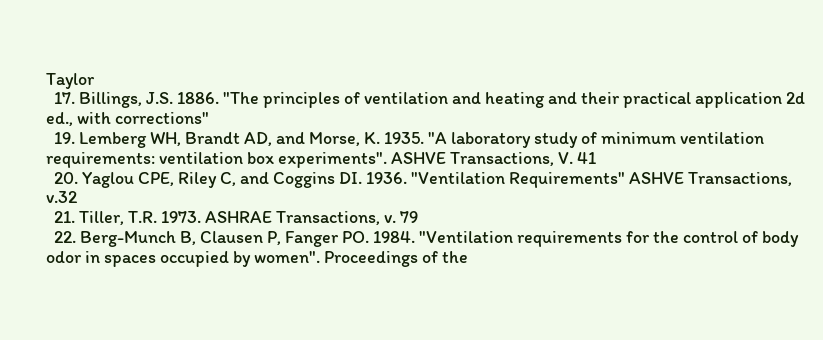Taylor
  17. Billings, J.S. 1886. "The principles of ventilation and heating and their practical application 2d ed., with corrections"
  19. Lemberg WH, Brandt AD, and Morse, K. 1935. "A laboratory study of minimum ventilation requirements: ventilation box experiments". ASHVE Transactions, V. 41
  20. Yaglou CPE, Riley C, and Coggins DI. 1936. "Ventilation Requirements" ASHVE Transactions, v.32
  21. Tiller, T.R. 1973. ASHRAE Transactions, v. 79
  22. Berg-Munch B, Clausen P, Fanger PO. 1984. "Ventilation requirements for the control of body odor in spaces occupied by women". Proceedings of the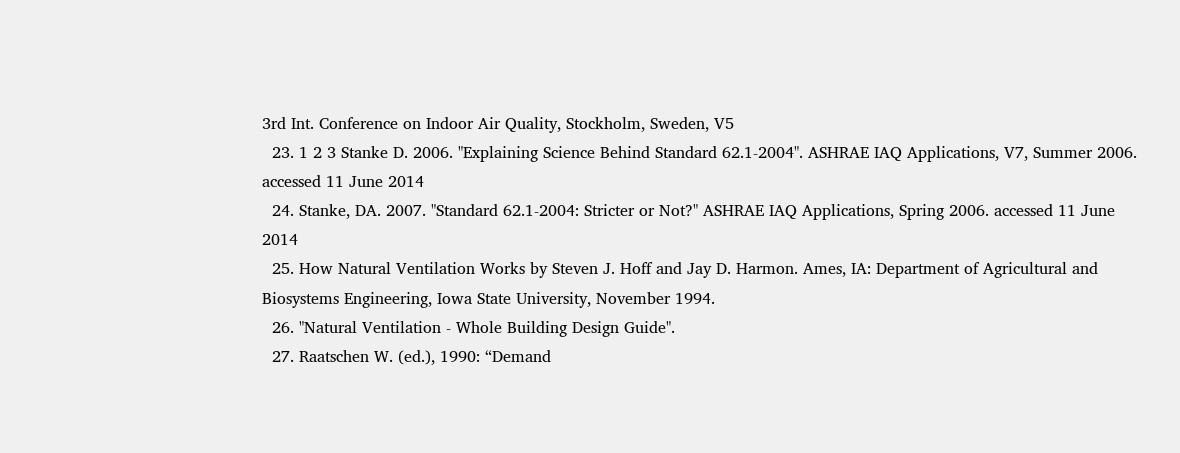3rd Int. Conference on Indoor Air Quality, Stockholm, Sweden, V5
  23. 1 2 3 Stanke D. 2006. "Explaining Science Behind Standard 62.1-2004". ASHRAE IAQ Applications, V7, Summer 2006. accessed 11 June 2014
  24. Stanke, DA. 2007. "Standard 62.1-2004: Stricter or Not?" ASHRAE IAQ Applications, Spring 2006. accessed 11 June 2014
  25. How Natural Ventilation Works by Steven J. Hoff and Jay D. Harmon. Ames, IA: Department of Agricultural and Biosystems Engineering, Iowa State University, November 1994.
  26. "Natural Ventilation - Whole Building Design Guide".
  27. Raatschen W. (ed.), 1990: “Demand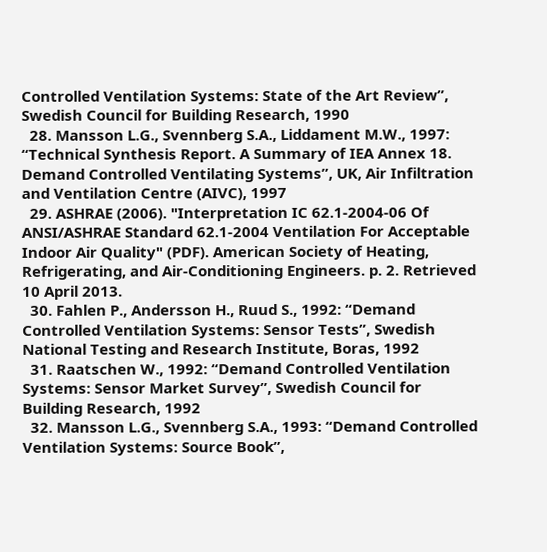Controlled Ventilation Systems: State of the Art Review”, Swedish Council for Building Research, 1990
  28. Mansson L.G., Svennberg S.A., Liddament M.W., 1997: “Technical Synthesis Report. A Summary of IEA Annex 18. Demand Controlled Ventilating Systems”, UK, Air Infiltration and Ventilation Centre (AIVC), 1997
  29. ASHRAE (2006). "Interpretation IC 62.1-2004-06 Of ANSI/ASHRAE Standard 62.1-2004 Ventilation For Acceptable Indoor Air Quality" (PDF). American Society of Heating, Refrigerating, and Air-Conditioning Engineers. p. 2. Retrieved 10 April 2013.
  30. Fahlen P., Andersson H., Ruud S., 1992: “Demand Controlled Ventilation Systems: Sensor Tests”, Swedish National Testing and Research Institute, Boras, 1992
  31. Raatschen W., 1992: “Demand Controlled Ventilation Systems: Sensor Market Survey”, Swedish Council for Building Research, 1992
  32. Mansson L.G., Svennberg S.A., 1993: “Demand Controlled Ventilation Systems: Source Book”,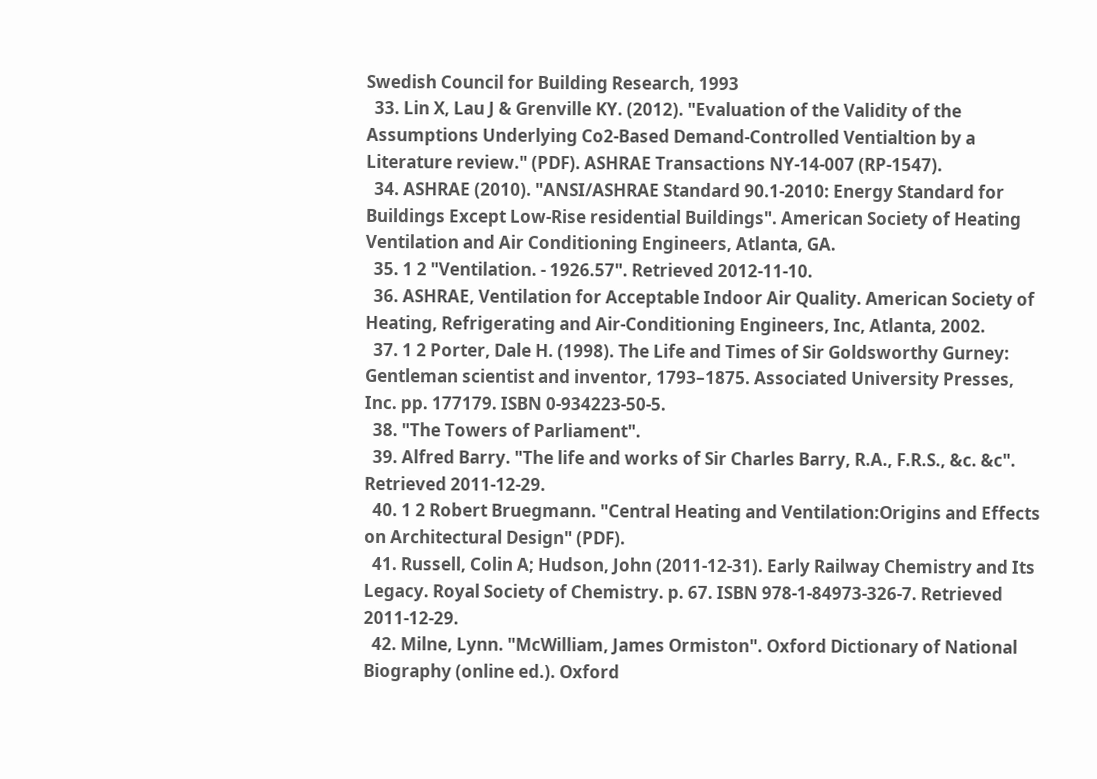Swedish Council for Building Research, 1993
  33. Lin X, Lau J & Grenville KY. (2012). "Evaluation of the Validity of the Assumptions Underlying Co2-Based Demand-Controlled Ventialtion by a Literature review." (PDF). ASHRAE Transactions NY-14-007 (RP-1547).
  34. ASHRAE (2010). "ANSI/ASHRAE Standard 90.1-2010: Energy Standard for Buildings Except Low-Rise residential Buildings". American Society of Heating Ventilation and Air Conditioning Engineers, Atlanta, GA.
  35. 1 2 "Ventilation. - 1926.57". Retrieved 2012-11-10.
  36. ASHRAE, Ventilation for Acceptable Indoor Air Quality. American Society of Heating, Refrigerating and Air-Conditioning Engineers, Inc, Atlanta, 2002.
  37. 1 2 Porter, Dale H. (1998). The Life and Times of Sir Goldsworthy Gurney: Gentleman scientist and inventor, 1793–1875. Associated University Presses, Inc. pp. 177179. ISBN 0-934223-50-5.
  38. "The Towers of Parliament".
  39. Alfred Barry. "The life and works of Sir Charles Barry, R.A., F.R.S., &c. &c". Retrieved 2011-12-29.
  40. 1 2 Robert Bruegmann. "Central Heating and Ventilation:Origins and Effects on Architectural Design" (PDF).
  41. Russell, Colin A; Hudson, John (2011-12-31). Early Railway Chemistry and Its Legacy. Royal Society of Chemistry. p. 67. ISBN 978-1-84973-326-7. Retrieved 2011-12-29.
  42. Milne, Lynn. "McWilliam, James Ormiston". Oxford Dictionary of National Biography (online ed.). Oxford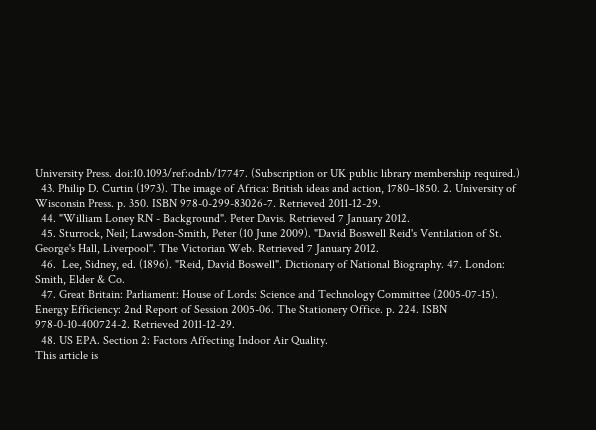University Press. doi:10.1093/ref:odnb/17747. (Subscription or UK public library membership required.)
  43. Philip D. Curtin (1973). The image of Africa: British ideas and action, 1780–1850. 2. University of Wisconsin Press. p. 350. ISBN 978-0-299-83026-7. Retrieved 2011-12-29.
  44. "William Loney RN - Background". Peter Davis. Retrieved 7 January 2012.
  45. Sturrock, Neil; Lawsdon-Smith, Peter (10 June 2009). "David Boswell Reid's Ventilation of St. George's Hall, Liverpool". The Victorian Web. Retrieved 7 January 2012.
  46.  Lee, Sidney, ed. (1896). "Reid, David Boswell". Dictionary of National Biography. 47. London: Smith, Elder & Co.
  47. Great Britain: Parliament: House of Lords: Science and Technology Committee (2005-07-15). Energy Efficiency: 2nd Report of Session 2005-06. The Stationery Office. p. 224. ISBN 978-0-10-400724-2. Retrieved 2011-12-29.
  48. US EPA. Section 2: Factors Affecting Indoor Air Quality.
This article is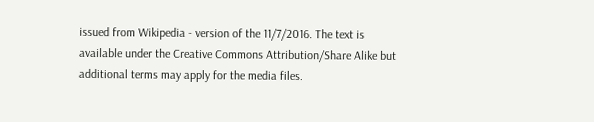issued from Wikipedia - version of the 11/7/2016. The text is available under the Creative Commons Attribution/Share Alike but additional terms may apply for the media files.